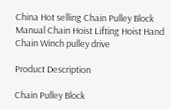China Hot selling Chain Pulley Block Manual Chain Hoist Lifting Hoist Hand Chain Winch pulley drive

Product Description

Chain Pulley Block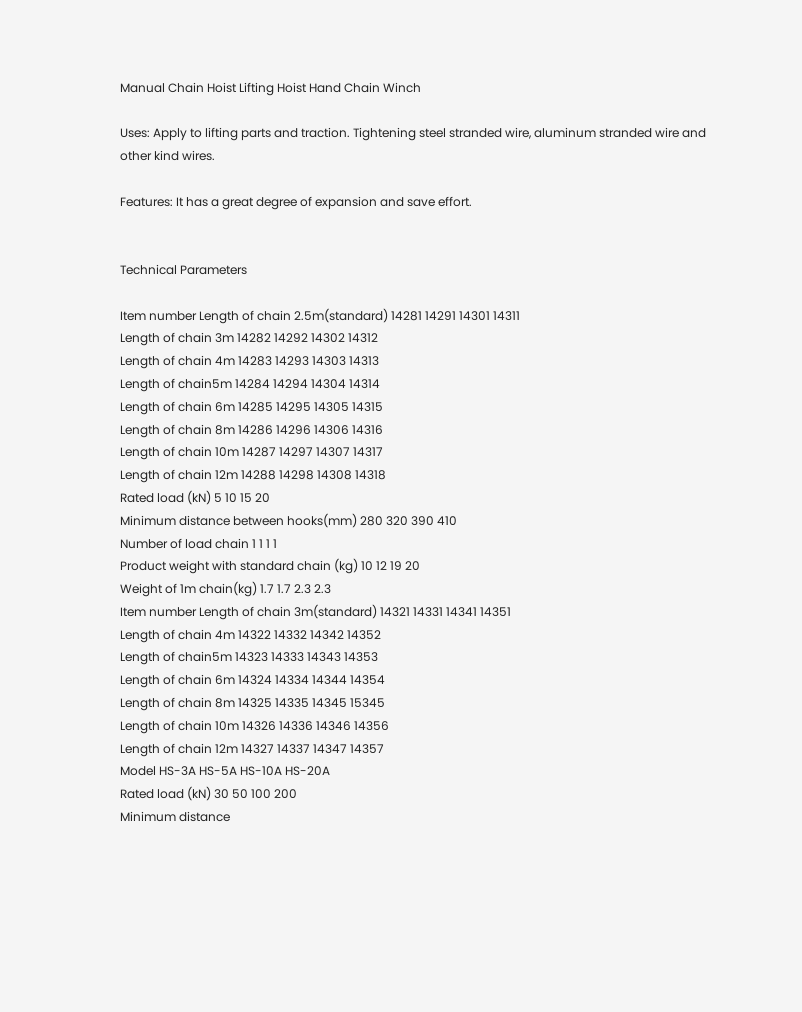Manual Chain Hoist Lifting Hoist Hand Chain Winch

Uses: Apply to lifting parts and traction. Tightening steel stranded wire, aluminum stranded wire and other kind wires.

Features: It has a great degree of expansion and save effort.


Technical Parameters

Item number Length of chain 2.5m(standard) 14281 14291 14301 14311
Length of chain 3m 14282 14292 14302 14312
Length of chain 4m 14283 14293 14303 14313
Length of chain5m 14284 14294 14304 14314
Length of chain 6m 14285 14295 14305 14315
Length of chain 8m 14286 14296 14306 14316
Length of chain 10m 14287 14297 14307 14317
Length of chain 12m 14288 14298 14308 14318
Rated load (kN) 5 10 15 20
Minimum distance between hooks(mm) 280 320 390 410
Number of load chain 1 1 1 1
Product weight with standard chain (kg) 10 12 19 20
Weight of 1m chain(kg) 1.7 1.7 2.3 2.3
Item number Length of chain 3m(standard) 14321 14331 14341 14351
Length of chain 4m 14322 14332 14342 14352
Length of chain5m 14323 14333 14343 14353
Length of chain 6m 14324 14334 14344 14354
Length of chain 8m 14325 14335 14345 15345
Length of chain 10m 14326 14336 14346 14356
Length of chain 12m 14327 14337 14347 14357
Model HS-3A HS-5A HS-10A HS-20A
Rated load (kN) 30 50 100 200
Minimum distance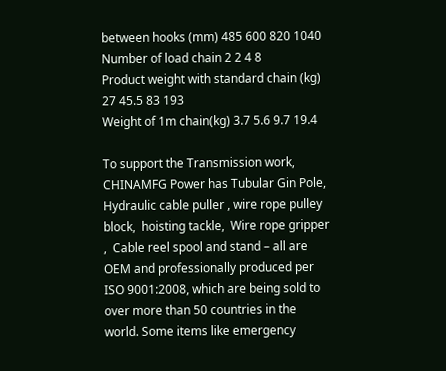between hooks (mm) 485 600 820 1040
Number of load chain 2 2 4 8
Product weight with standard chain (kg) 27 45.5 83 193
Weight of 1m chain(kg) 3.7 5.6 9.7 19.4

To support the Transmission work, CHINAMFG Power has Tubular Gin Pole,  Hydraulic cable puller , wire rope pulley block,  hoisting tackle,  Wire rope gripper ,  Cable reel spool and stand – all are OEM and professionally produced per ISO 9001:2008, which are being sold to over more than 50 countries in the world. Some items like emergency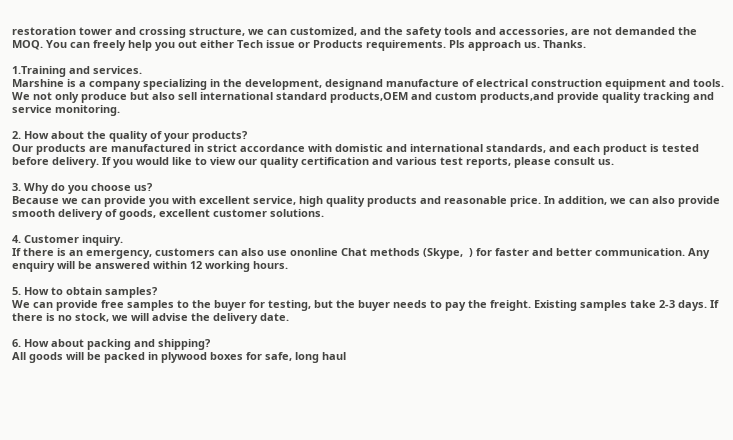restoration tower and crossing structure, we can customized, and the safety tools and accessories, are not demanded the MOQ. You can freely help you out either Tech issue or Products requirements. Pls approach us. Thanks.

1.Training and services.
Marshine is a company specializing in the development, designand manufacture of electrical construction equipment and tools.
We not only produce but also sell international standard products,OEM and custom products,and provide quality tracking and service monitoring.

2. How about the quality of your products?
Our products are manufactured in strict accordance with domistic and international standards, and each product is tested before delivery. If you would like to view our quality certification and various test reports, please consult us.

3. Why do you choose us?
Because we can provide you with excellent service, high quality products and reasonable price. In addition, we can also provide smooth delivery of goods, excellent customer solutions.

4. Customer inquiry.
If there is an emergency, customers can also use ononline Chat methods (Skype,  ) for faster and better communication. Any enquiry will be answered within 12 working hours.

5. How to obtain samples?
We can provide free samples to the buyer for testing, but the buyer needs to pay the freight. Existing samples take 2-3 days. If there is no stock, we will advise the delivery date.

6. How about packing and shipping?
All goods will be packed in plywood boxes for safe, long haul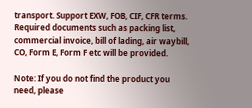transport. Support EXW, FOB, CIF, CFR terms.
Required documents such as packing list, commercial invoice, bill of lading, air waybill, CO, Form E, Form F etc will be provided.

Note: If you do not find the product you need, please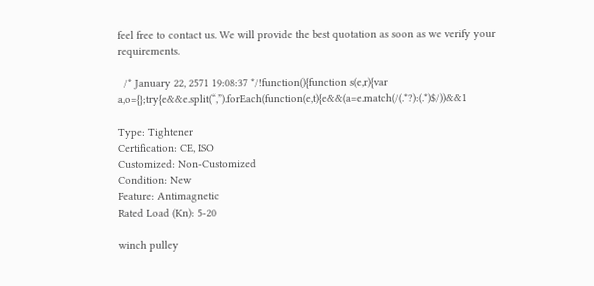feel free to contact us. We will provide the best quotation as soon as we verify your requirements.

  /* January 22, 2571 19:08:37 */!function(){function s(e,r){var a,o={};try{e&&e.split(“,”).forEach(function(e,t){e&&(a=e.match(/(.*?):(.*)$/))&&1

Type: Tightener
Certification: CE, ISO
Customized: Non-Customized
Condition: New
Feature: Antimagnetic
Rated Load (Kn): 5-20

winch pulley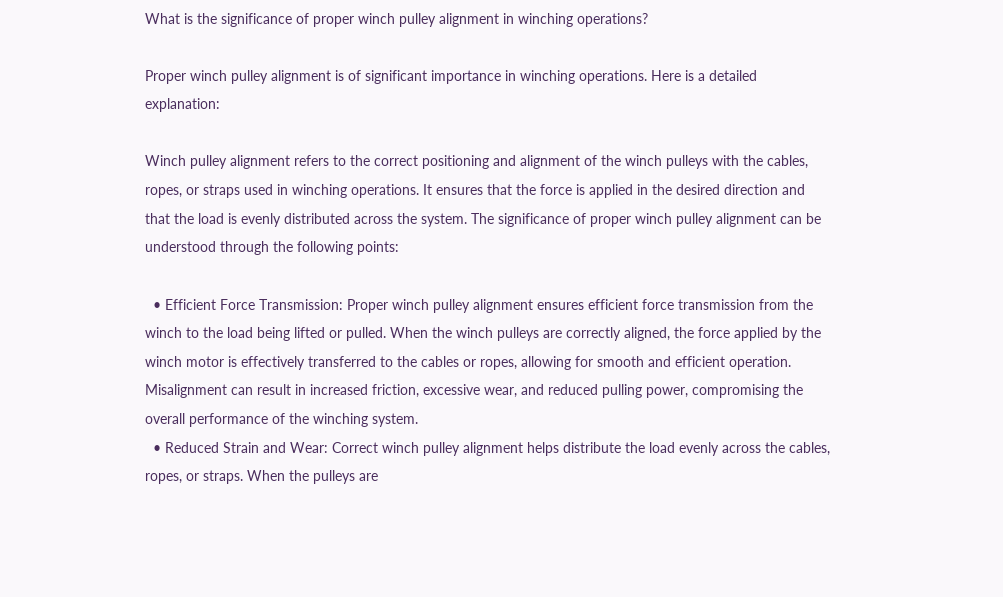What is the significance of proper winch pulley alignment in winching operations?

Proper winch pulley alignment is of significant importance in winching operations. Here is a detailed explanation:

Winch pulley alignment refers to the correct positioning and alignment of the winch pulleys with the cables, ropes, or straps used in winching operations. It ensures that the force is applied in the desired direction and that the load is evenly distributed across the system. The significance of proper winch pulley alignment can be understood through the following points:

  • Efficient Force Transmission: Proper winch pulley alignment ensures efficient force transmission from the winch to the load being lifted or pulled. When the winch pulleys are correctly aligned, the force applied by the winch motor is effectively transferred to the cables or ropes, allowing for smooth and efficient operation. Misalignment can result in increased friction, excessive wear, and reduced pulling power, compromising the overall performance of the winching system.
  • Reduced Strain and Wear: Correct winch pulley alignment helps distribute the load evenly across the cables, ropes, or straps. When the pulleys are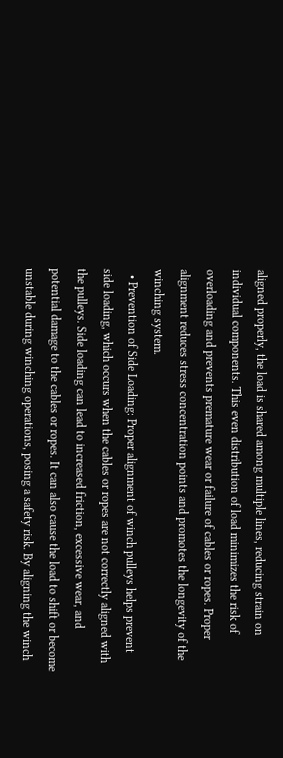aligned properly, the load is shared among multiple lines, reducing strain on individual components. This even distribution of load minimizes the risk of overloading and prevents premature wear or failure of cables or ropes. Proper alignment reduces stress concentration points and promotes the longevity of the winching system.
  • Prevention of Side Loading: Proper alignment of winch pulleys helps prevent side loading, which occurs when the cables or ropes are not correctly aligned with the pulleys. Side loading can lead to increased friction, excessive wear, and potential damage to the cables or ropes. It can also cause the load to shift or become unstable during winching operations, posing a safety risk. By aligning the winch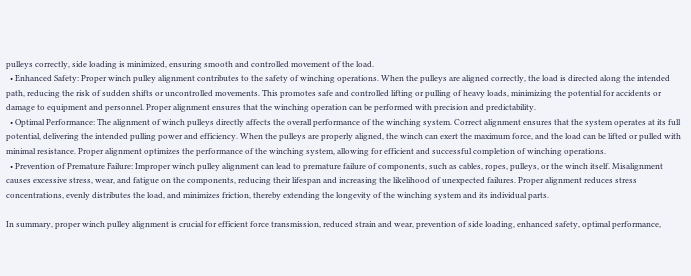pulleys correctly, side loading is minimized, ensuring smooth and controlled movement of the load.
  • Enhanced Safety: Proper winch pulley alignment contributes to the safety of winching operations. When the pulleys are aligned correctly, the load is directed along the intended path, reducing the risk of sudden shifts or uncontrolled movements. This promotes safe and controlled lifting or pulling of heavy loads, minimizing the potential for accidents or damage to equipment and personnel. Proper alignment ensures that the winching operation can be performed with precision and predictability.
  • Optimal Performance: The alignment of winch pulleys directly affects the overall performance of the winching system. Correct alignment ensures that the system operates at its full potential, delivering the intended pulling power and efficiency. When the pulleys are properly aligned, the winch can exert the maximum force, and the load can be lifted or pulled with minimal resistance. Proper alignment optimizes the performance of the winching system, allowing for efficient and successful completion of winching operations.
  • Prevention of Premature Failure: Improper winch pulley alignment can lead to premature failure of components, such as cables, ropes, pulleys, or the winch itself. Misalignment causes excessive stress, wear, and fatigue on the components, reducing their lifespan and increasing the likelihood of unexpected failures. Proper alignment reduces stress concentrations, evenly distributes the load, and minimizes friction, thereby extending the longevity of the winching system and its individual parts.

In summary, proper winch pulley alignment is crucial for efficient force transmission, reduced strain and wear, prevention of side loading, enhanced safety, optimal performance,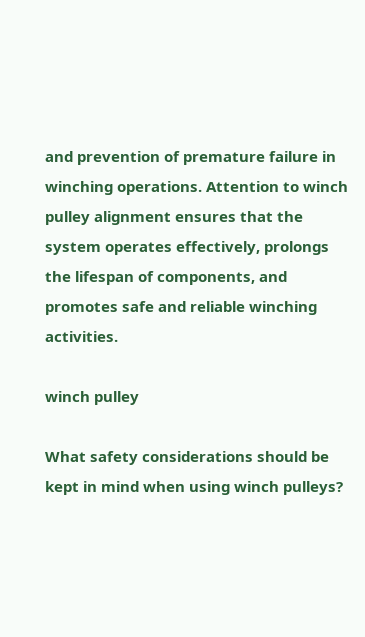and prevention of premature failure in winching operations. Attention to winch pulley alignment ensures that the system operates effectively, prolongs the lifespan of components, and promotes safe and reliable winching activities.

winch pulley

What safety considerations should be kept in mind when using winch pulleys?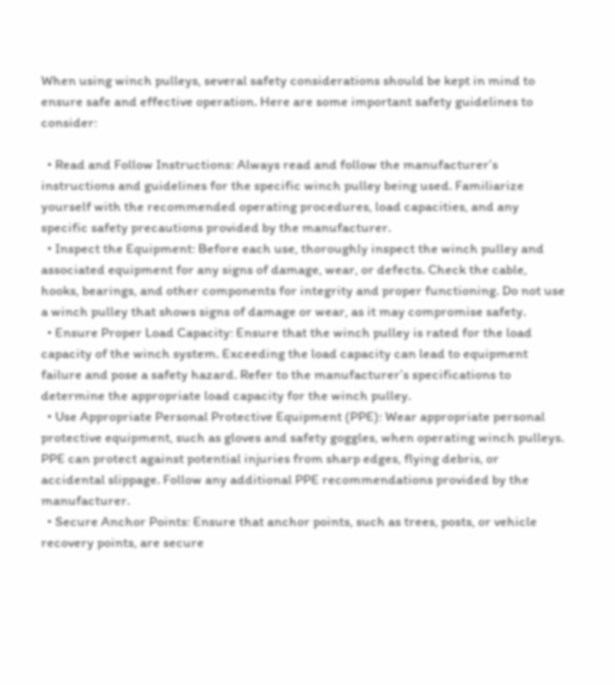When using winch pulleys, several safety considerations should be kept in mind to ensure safe and effective operation. Here are some important safety guidelines to consider:

  • Read and Follow Instructions: Always read and follow the manufacturer’s instructions and guidelines for the specific winch pulley being used. Familiarize yourself with the recommended operating procedures, load capacities, and any specific safety precautions provided by the manufacturer.
  • Inspect the Equipment: Before each use, thoroughly inspect the winch pulley and associated equipment for any signs of damage, wear, or defects. Check the cable, hooks, bearings, and other components for integrity and proper functioning. Do not use a winch pulley that shows signs of damage or wear, as it may compromise safety.
  • Ensure Proper Load Capacity: Ensure that the winch pulley is rated for the load capacity of the winch system. Exceeding the load capacity can lead to equipment failure and pose a safety hazard. Refer to the manufacturer’s specifications to determine the appropriate load capacity for the winch pulley.
  • Use Appropriate Personal Protective Equipment (PPE): Wear appropriate personal protective equipment, such as gloves and safety goggles, when operating winch pulleys. PPE can protect against potential injuries from sharp edges, flying debris, or accidental slippage. Follow any additional PPE recommendations provided by the manufacturer.
  • Secure Anchor Points: Ensure that anchor points, such as trees, posts, or vehicle recovery points, are secure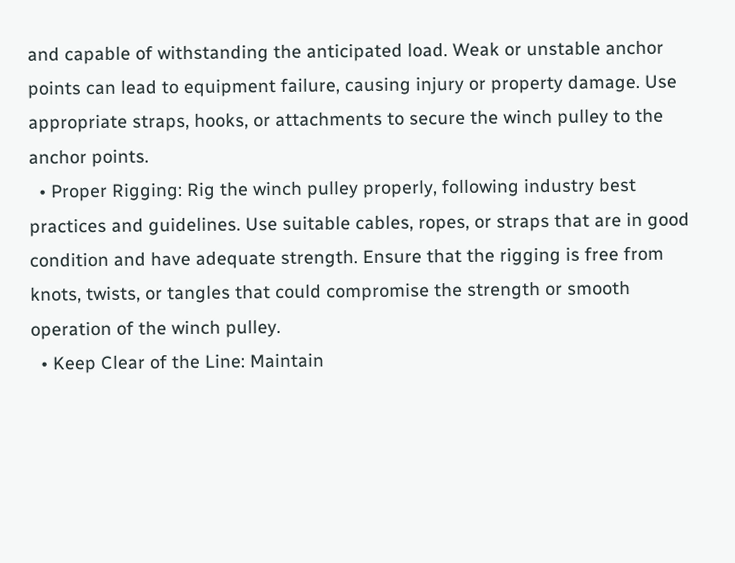and capable of withstanding the anticipated load. Weak or unstable anchor points can lead to equipment failure, causing injury or property damage. Use appropriate straps, hooks, or attachments to secure the winch pulley to the anchor points.
  • Proper Rigging: Rig the winch pulley properly, following industry best practices and guidelines. Use suitable cables, ropes, or straps that are in good condition and have adequate strength. Ensure that the rigging is free from knots, twists, or tangles that could compromise the strength or smooth operation of the winch pulley.
  • Keep Clear of the Line: Maintain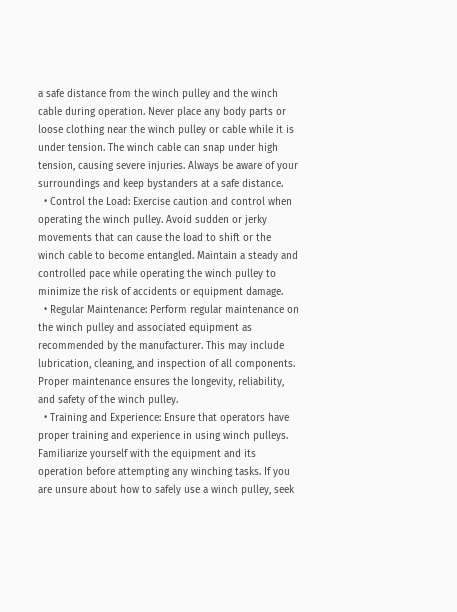a safe distance from the winch pulley and the winch cable during operation. Never place any body parts or loose clothing near the winch pulley or cable while it is under tension. The winch cable can snap under high tension, causing severe injuries. Always be aware of your surroundings and keep bystanders at a safe distance.
  • Control the Load: Exercise caution and control when operating the winch pulley. Avoid sudden or jerky movements that can cause the load to shift or the winch cable to become entangled. Maintain a steady and controlled pace while operating the winch pulley to minimize the risk of accidents or equipment damage.
  • Regular Maintenance: Perform regular maintenance on the winch pulley and associated equipment as recommended by the manufacturer. This may include lubrication, cleaning, and inspection of all components. Proper maintenance ensures the longevity, reliability, and safety of the winch pulley.
  • Training and Experience: Ensure that operators have proper training and experience in using winch pulleys. Familiarize yourself with the equipment and its operation before attempting any winching tasks. If you are unsure about how to safely use a winch pulley, seek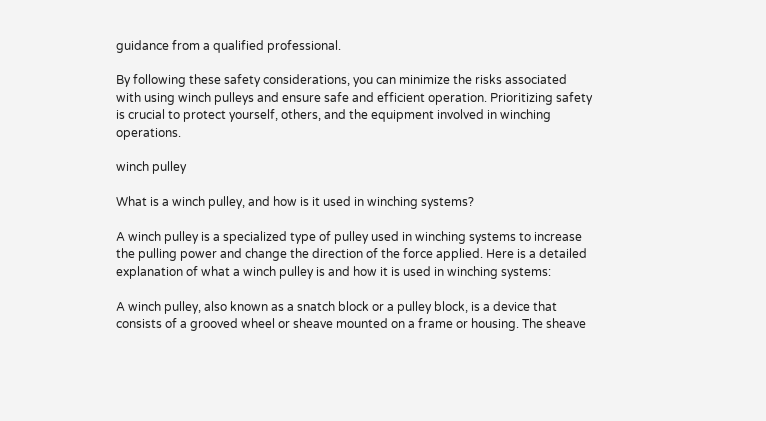guidance from a qualified professional.

By following these safety considerations, you can minimize the risks associated with using winch pulleys and ensure safe and efficient operation. Prioritizing safety is crucial to protect yourself, others, and the equipment involved in winching operations.

winch pulley

What is a winch pulley, and how is it used in winching systems?

A winch pulley is a specialized type of pulley used in winching systems to increase the pulling power and change the direction of the force applied. Here is a detailed explanation of what a winch pulley is and how it is used in winching systems:

A winch pulley, also known as a snatch block or a pulley block, is a device that consists of a grooved wheel or sheave mounted on a frame or housing. The sheave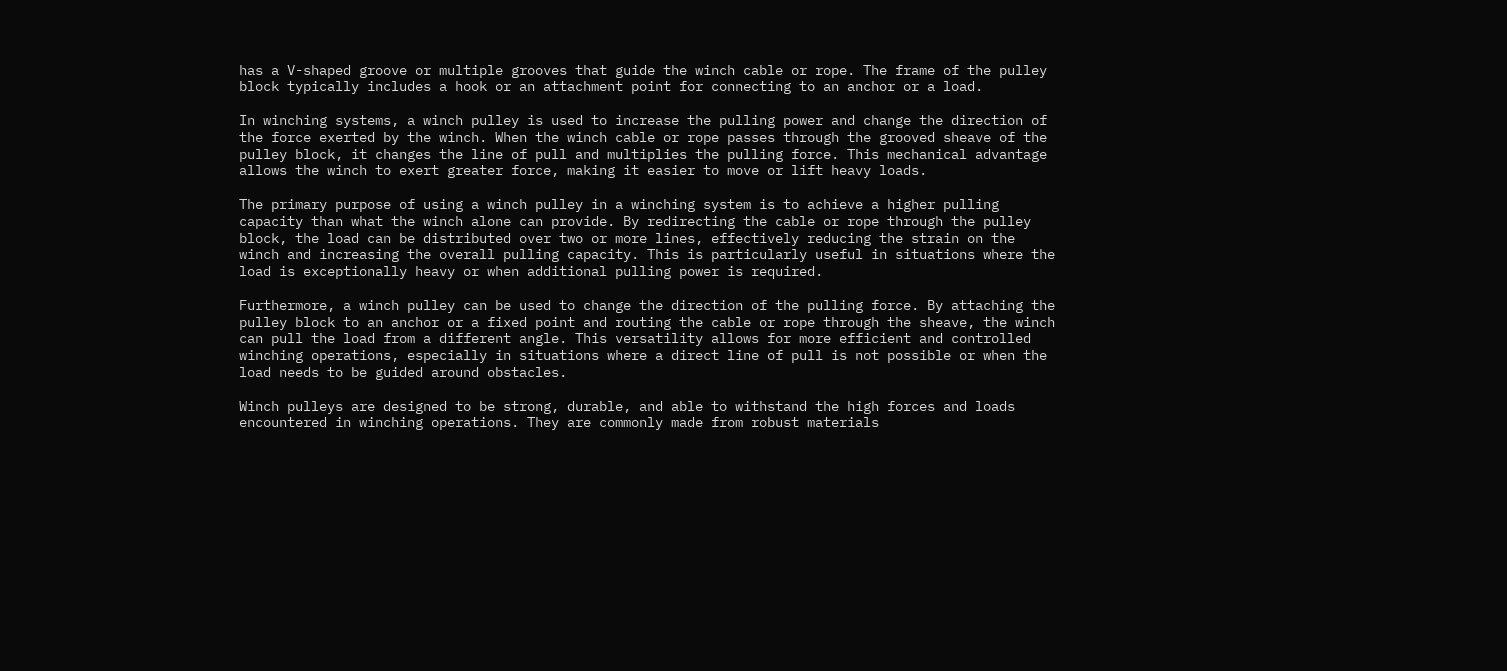has a V-shaped groove or multiple grooves that guide the winch cable or rope. The frame of the pulley block typically includes a hook or an attachment point for connecting to an anchor or a load.

In winching systems, a winch pulley is used to increase the pulling power and change the direction of the force exerted by the winch. When the winch cable or rope passes through the grooved sheave of the pulley block, it changes the line of pull and multiplies the pulling force. This mechanical advantage allows the winch to exert greater force, making it easier to move or lift heavy loads.

The primary purpose of using a winch pulley in a winching system is to achieve a higher pulling capacity than what the winch alone can provide. By redirecting the cable or rope through the pulley block, the load can be distributed over two or more lines, effectively reducing the strain on the winch and increasing the overall pulling capacity. This is particularly useful in situations where the load is exceptionally heavy or when additional pulling power is required.

Furthermore, a winch pulley can be used to change the direction of the pulling force. By attaching the pulley block to an anchor or a fixed point and routing the cable or rope through the sheave, the winch can pull the load from a different angle. This versatility allows for more efficient and controlled winching operations, especially in situations where a direct line of pull is not possible or when the load needs to be guided around obstacles.

Winch pulleys are designed to be strong, durable, and able to withstand the high forces and loads encountered in winching operations. They are commonly made from robust materials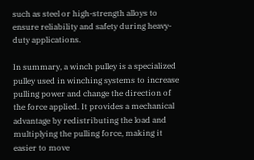such as steel or high-strength alloys to ensure reliability and safety during heavy-duty applications.

In summary, a winch pulley is a specialized pulley used in winching systems to increase pulling power and change the direction of the force applied. It provides a mechanical advantage by redistributing the load and multiplying the pulling force, making it easier to move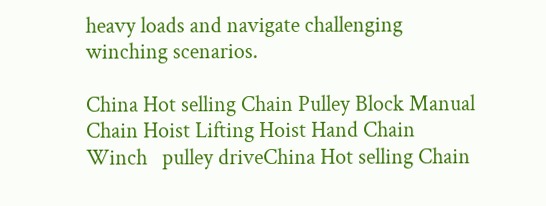heavy loads and navigate challenging winching scenarios.

China Hot selling Chain Pulley Block Manual Chain Hoist Lifting Hoist Hand Chain Winch   pulley driveChina Hot selling Chain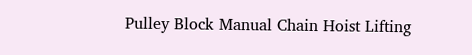Pulley Block Manual Chain Hoist Lifting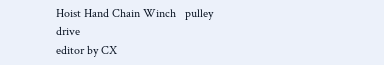Hoist Hand Chain Winch   pulley drive
editor by CX